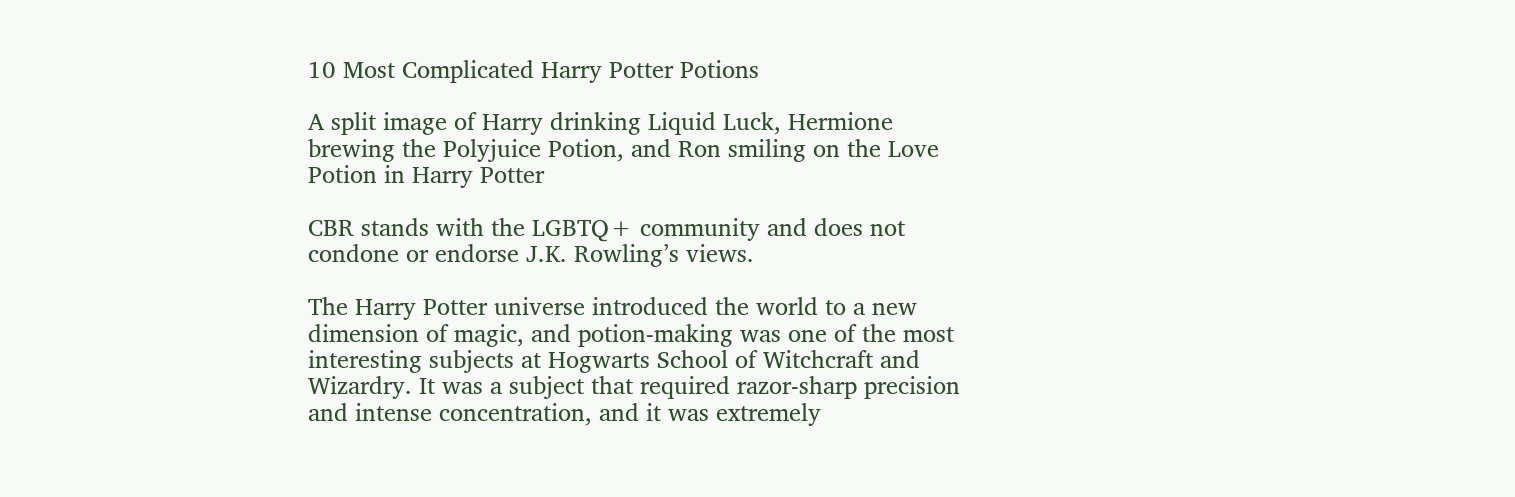10 Most Complicated Harry Potter Potions

A split image of Harry drinking Liquid Luck, Hermione brewing the Polyjuice Potion, and Ron smiling on the Love Potion in Harry Potter

CBR stands with the LGBTQ+ community and does not condone or endorse J.K. Rowling’s views.

The Harry Potter universe introduced the world to a new dimension of magic, and potion-making was one of the most interesting subjects at Hogwarts School of Witchcraft and Wizardry. It was a subject that required razor-sharp precision and intense concentration, and it was extremely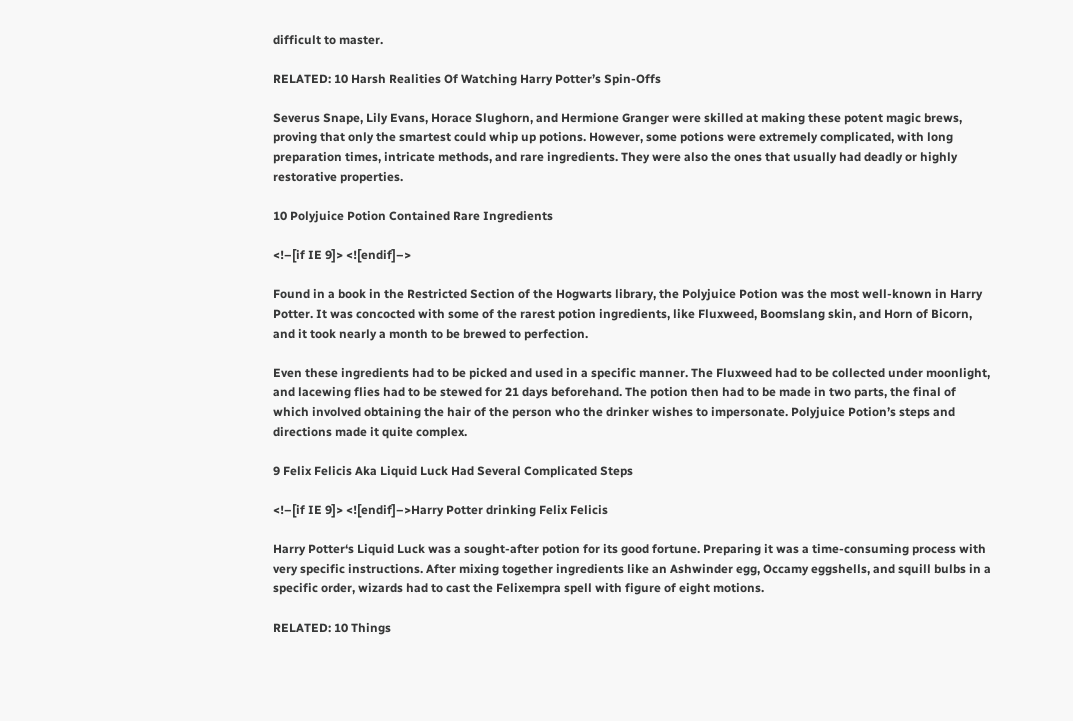difficult to master.

RELATED: 10 Harsh Realities Of Watching Harry Potter’s Spin-Offs

Severus Snape, Lily Evans, Horace Slughorn, and Hermione Granger were skilled at making these potent magic brews, proving that only the smartest could whip up potions. However, some potions were extremely complicated, with long preparation times, intricate methods, and rare ingredients. They were also the ones that usually had deadly or highly restorative properties.

10 Polyjuice Potion Contained Rare Ingredients

<!–[if IE 9]> <![endif]–>

Found in a book in the Restricted Section of the Hogwarts library, the Polyjuice Potion was the most well-known in Harry Potter. It was concocted with some of the rarest potion ingredients, like Fluxweed, Boomslang skin, and Horn of Bicorn, and it took nearly a month to be brewed to perfection.

Even these ingredients had to be picked and used in a specific manner. The Fluxweed had to be collected under moonlight, and lacewing flies had to be stewed for 21 days beforehand. The potion then had to be made in two parts, the final of which involved obtaining the hair of the person who the drinker wishes to impersonate. Polyjuice Potion’s steps and directions made it quite complex.

9 Felix Felicis Aka Liquid Luck Had Several Complicated Steps

<!–[if IE 9]> <![endif]–>Harry Potter drinking Felix Felicis

Harry Potter‘s Liquid Luck was a sought-after potion for its good fortune. Preparing it was a time-consuming process with very specific instructions. After mixing together ingredients like an Ashwinder egg, Occamy eggshells, and squill bulbs in a specific order, wizards had to cast the Felixempra spell with figure of eight motions.

RELATED: 10 Things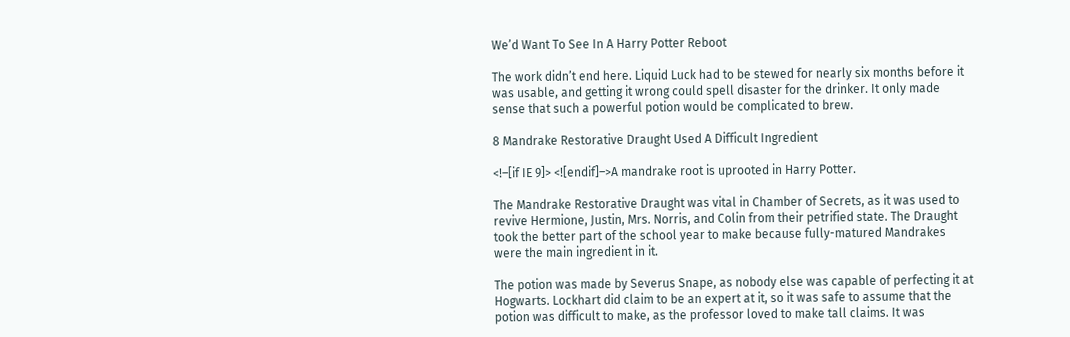We’d Want To See In A Harry Potter Reboot

The work didn’t end here. Liquid Luck had to be stewed for nearly six months before it was usable, and getting it wrong could spell disaster for the drinker. It only made sense that such a powerful potion would be complicated to brew.

8 Mandrake Restorative Draught Used A Difficult Ingredient

<!–[if IE 9]> <![endif]–>A mandrake root is uprooted in Harry Potter.

The Mandrake Restorative Draught was vital in Chamber of Secrets, as it was used to revive Hermione, Justin, Mrs. Norris, and Colin from their petrified state. The Draught took the better part of the school year to make because fully-matured Mandrakes were the main ingredient in it.

The potion was made by Severus Snape, as nobody else was capable of perfecting it at Hogwarts. Lockhart did claim to be an expert at it, so it was safe to assume that the potion was difficult to make, as the professor loved to make tall claims. It was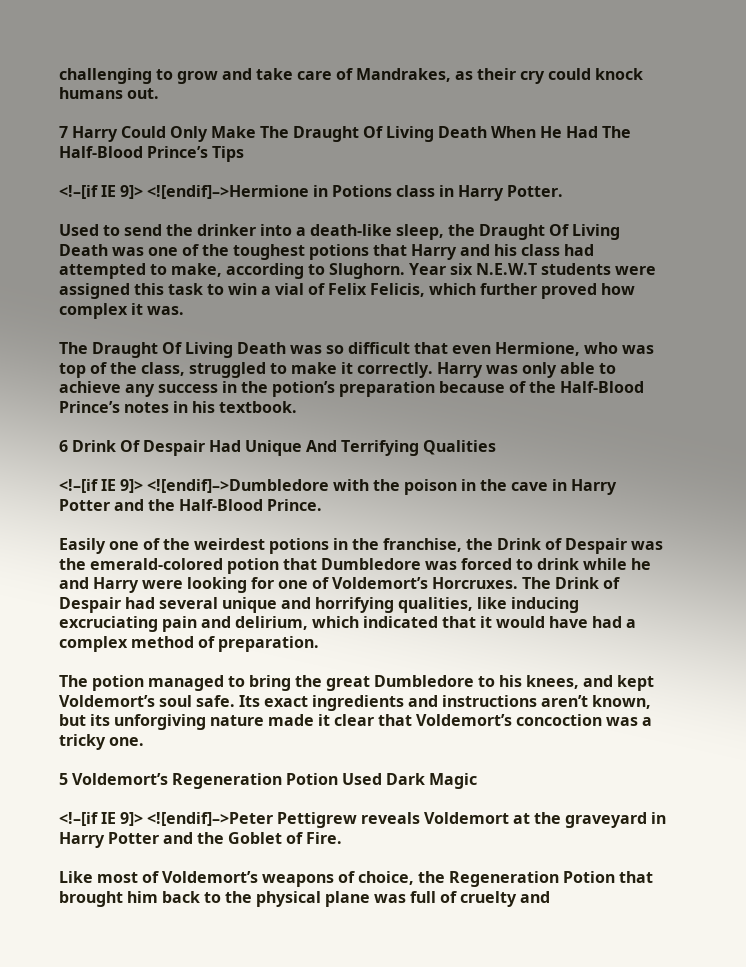challenging to grow and take care of Mandrakes, as their cry could knock humans out.

7 Harry Could Only Make The Draught Of Living Death When He Had The Half-Blood Prince’s Tips

<!–[if IE 9]> <![endif]–>Hermione in Potions class in Harry Potter.

Used to send the drinker into a death-like sleep, the Draught Of Living Death was one of the toughest potions that Harry and his class had attempted to make, according to Slughorn. Year six N.E.W.T students were assigned this task to win a vial of Felix Felicis, which further proved how complex it was.

The Draught Of Living Death was so difficult that even Hermione, who was top of the class, struggled to make it correctly. Harry was only able to achieve any success in the potion’s preparation because of the Half-Blood Prince’s notes in his textbook.

6 Drink Of Despair Had Unique And Terrifying Qualities

<!–[if IE 9]> <![endif]–>Dumbledore with the poison in the cave in Harry Potter and the Half-Blood Prince.

Easily one of the weirdest potions in the franchise, the Drink of Despair was the emerald-colored potion that Dumbledore was forced to drink while he and Harry were looking for one of Voldemort’s Horcruxes. The Drink of Despair had several unique and horrifying qualities, like inducing excruciating pain and delirium, which indicated that it would have had a complex method of preparation.

The potion managed to bring the great Dumbledore to his knees, and kept Voldemort’s soul safe. Its exact ingredients and instructions aren’t known, but its unforgiving nature made it clear that Voldemort’s concoction was a tricky one.

5 Voldemort’s Regeneration Potion Used Dark Magic

<!–[if IE 9]> <![endif]–>Peter Pettigrew reveals Voldemort at the graveyard in Harry Potter and the Goblet of Fire.

Like most of Voldemort’s weapons of choice, the Regeneration Potion that brought him back to the physical plane was full of cruelty and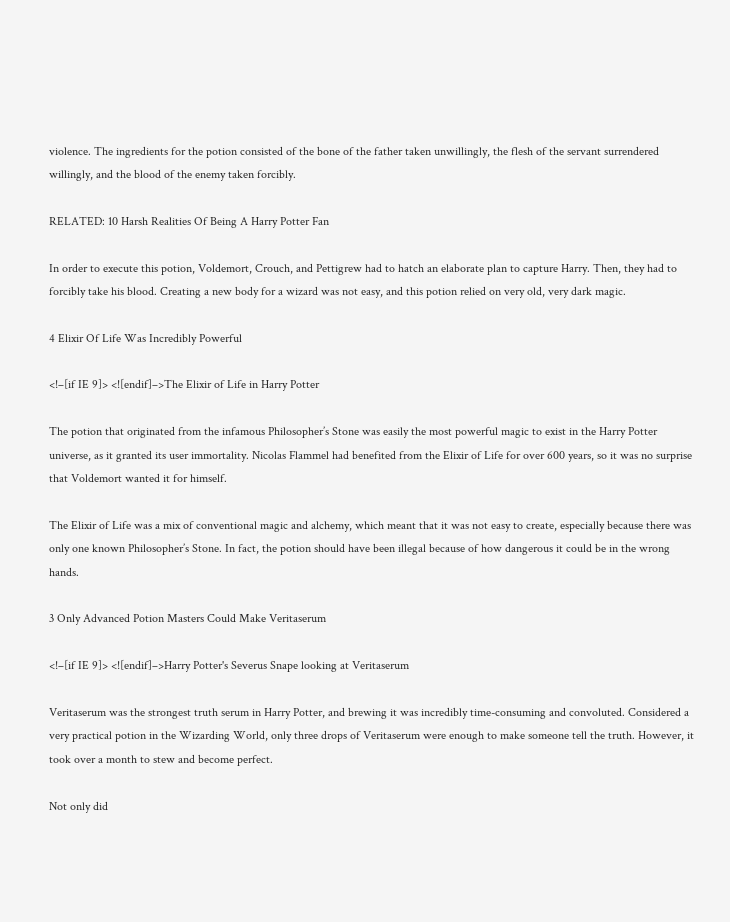violence. The ingredients for the potion consisted of the bone of the father taken unwillingly, the flesh of the servant surrendered willingly, and the blood of the enemy taken forcibly.

RELATED: 10 Harsh Realities Of Being A Harry Potter Fan

In order to execute this potion, Voldemort, Crouch, and Pettigrew had to hatch an elaborate plan to capture Harry. Then, they had to forcibly take his blood. Creating a new body for a wizard was not easy, and this potion relied on very old, very dark magic.

4 Elixir Of Life Was Incredibly Powerful

<!–[if IE 9]> <![endif]–>The Elixir of Life in Harry Potter

The potion that originated from the infamous Philosopher’s Stone was easily the most powerful magic to exist in the Harry Potter universe, as it granted its user immortality. Nicolas Flammel had benefited from the Elixir of Life for over 600 years, so it was no surprise that Voldemort wanted it for himself.

The Elixir of Life was a mix of conventional magic and alchemy, which meant that it was not easy to create, especially because there was only one known Philosopher’s Stone. In fact, the potion should have been illegal because of how dangerous it could be in the wrong hands.

3 Only Advanced Potion Masters Could Make Veritaserum

<!–[if IE 9]> <![endif]–>Harry Potter's Severus Snape looking at Veritaserum

Veritaserum was the strongest truth serum in Harry Potter, and brewing it was incredibly time-consuming and convoluted. Considered a very practical potion in the Wizarding World, only three drops of Veritaserum were enough to make someone tell the truth. However, it took over a month to stew and become perfect.

Not only did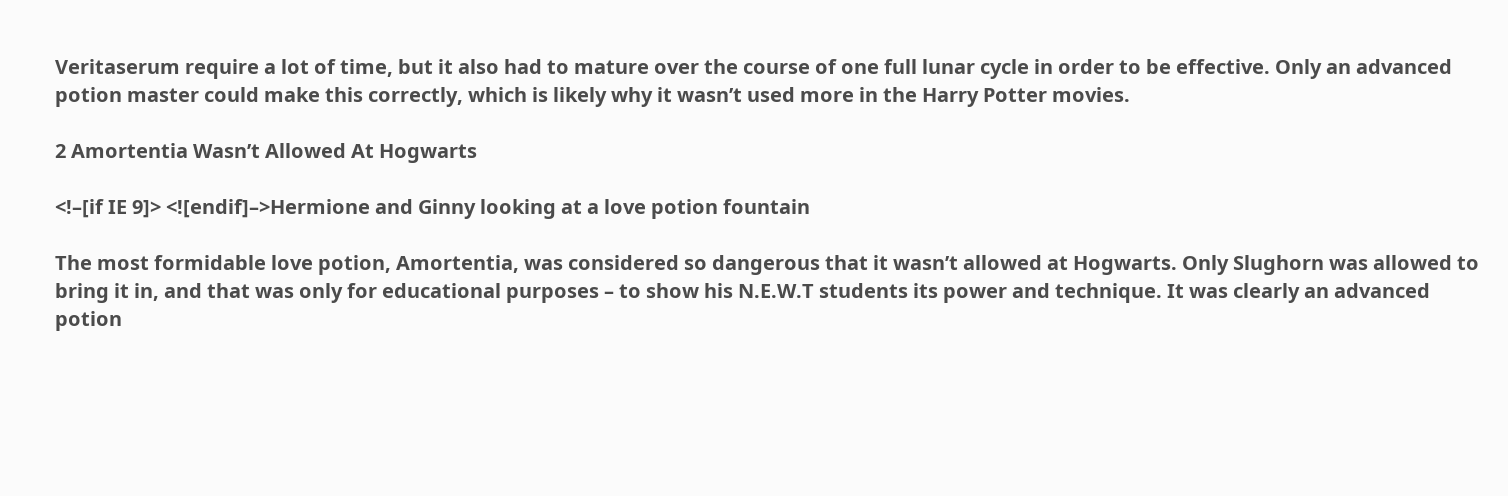Veritaserum require a lot of time, but it also had to mature over the course of one full lunar cycle in order to be effective. Only an advanced potion master could make this correctly, which is likely why it wasn’t used more in the Harry Potter movies.

2 Amortentia Wasn’t Allowed At Hogwarts

<!–[if IE 9]> <![endif]–>Hermione and Ginny looking at a love potion fountain

The most formidable love potion, Amortentia, was considered so dangerous that it wasn’t allowed at Hogwarts. Only Slughorn was allowed to bring it in, and that was only for educational purposes – to show his N.E.W.T students its power and technique. It was clearly an advanced potion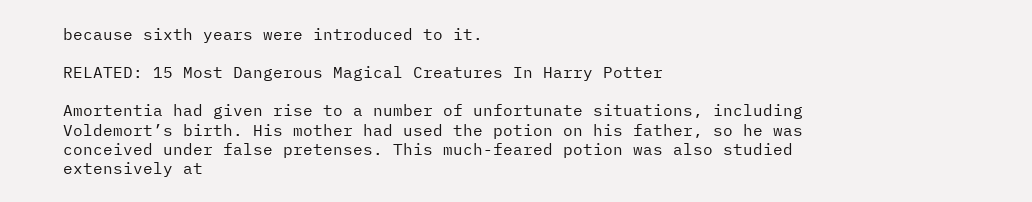because sixth years were introduced to it.

RELATED: 15 Most Dangerous Magical Creatures In Harry Potter

Amortentia had given rise to a number of unfortunate situations, including Voldemort’s birth. His mother had used the potion on his father, so he was conceived under false pretenses. This much-feared potion was also studied extensively at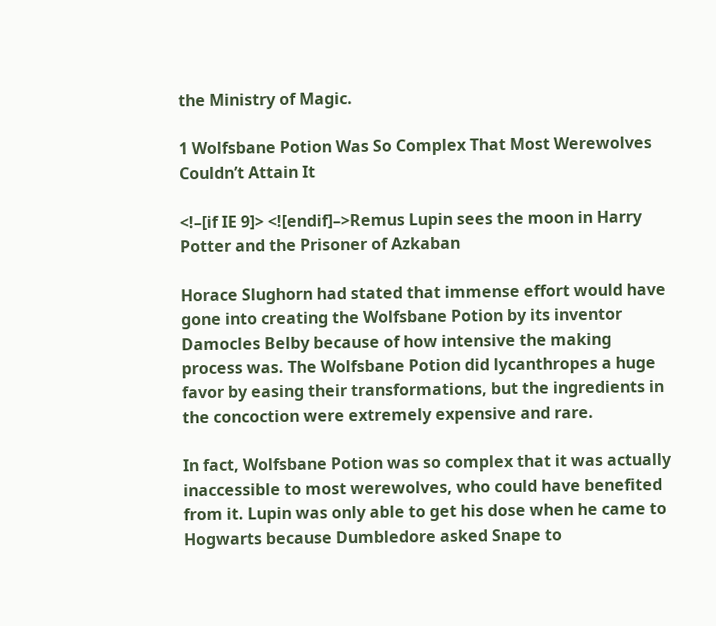the Ministry of Magic.

1 Wolfsbane Potion Was So Complex That Most Werewolves Couldn’t Attain It

<!–[if IE 9]> <![endif]–>Remus Lupin sees the moon in Harry Potter and the Prisoner of Azkaban

Horace Slughorn had stated that immense effort would have gone into creating the Wolfsbane Potion by its inventor Damocles Belby because of how intensive the making process was. The Wolfsbane Potion did lycanthropes a huge favor by easing their transformations, but the ingredients in the concoction were extremely expensive and rare.

In fact, Wolfsbane Potion was so complex that it was actually inaccessible to most werewolves, who could have benefited from it. Lupin was only able to get his dose when he came to Hogwarts because Dumbledore asked Snape to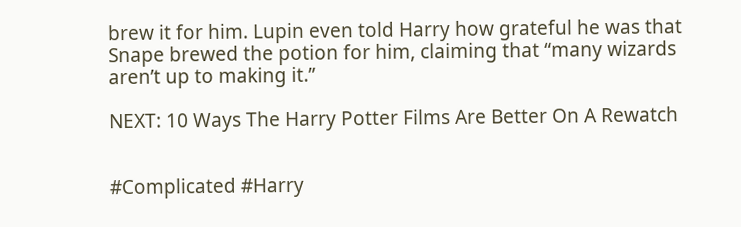brew it for him. Lupin even told Harry how grateful he was that Snape brewed the potion for him, claiming that “many wizards aren’t up to making it.”

NEXT: 10 Ways The Harry Potter Films Are Better On A Rewatch


#Complicated #Harry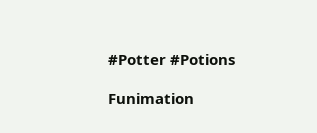#Potter #Potions

Funimation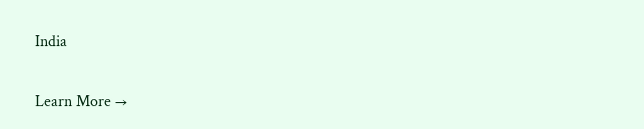India

Learn More →